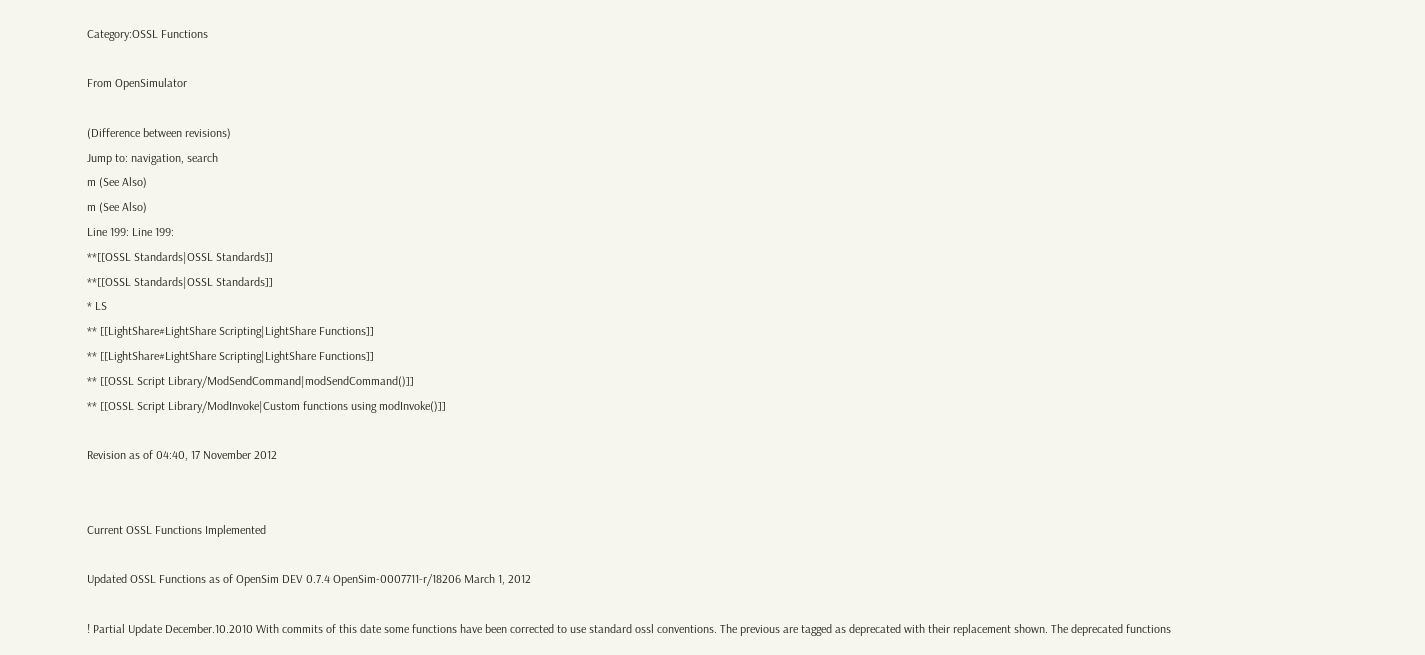Category:OSSL Functions

From OpenSimulator

(Difference between revisions)
Jump to: navigation, search
m (See Also)
m (See Also)
Line 199: Line 199:
**[[OSSL Standards|OSSL Standards]]
**[[OSSL Standards|OSSL Standards]]
* LS
** [[LightShare#LightShare Scripting|LightShare Functions]]
** [[LightShare#LightShare Scripting|LightShare Functions]]
** [[OSSL Script Library/ModSendCommand|modSendCommand()]]
** [[OSSL Script Library/ModInvoke|Custom functions using modInvoke()]]

Revision as of 04:40, 17 November 2012


Current OSSL Functions Implemented

Updated OSSL Functions as of OpenSim DEV 0.7.4 OpenSim-0007711-r/18206 March 1, 2012

! Partial Update December.10.2010 With commits of this date some functions have been corrected to use standard ossl conventions. The previous are tagged as deprecated with their replacement shown. The deprecated functions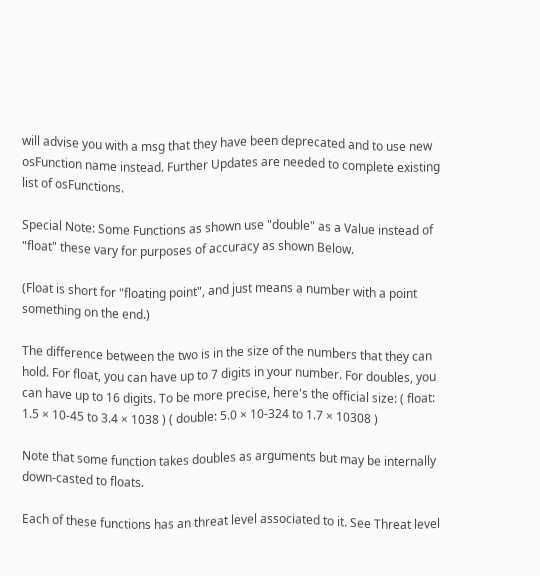will advise you with a msg that they have been deprecated and to use new osFunction name instead. Further Updates are needed to complete existing list of osFunctions.

Special Note: Some Functions as shown use "double" as a Value instead of "float" these vary for purposes of accuracy as shown Below.

(Float is short for "floating point", and just means a number with a point something on the end.)

The difference between the two is in the size of the numbers that they can hold. For float, you can have up to 7 digits in your number. For doubles, you can have up to 16 digits. To be more precise, here's the official size: ( float: 1.5 × 10-45 to 3.4 × 1038 ) ( double: 5.0 × 10-324 to 1.7 × 10308 )

Note that some function takes doubles as arguments but may be internally down-casted to floats.

Each of these functions has an threat level associated to it. See Threat level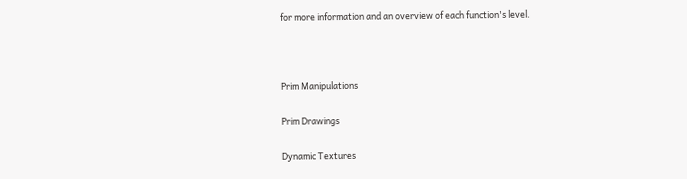for more information and an overview of each function's level.



Prim Manipulations

Prim Drawings

Dynamic Textures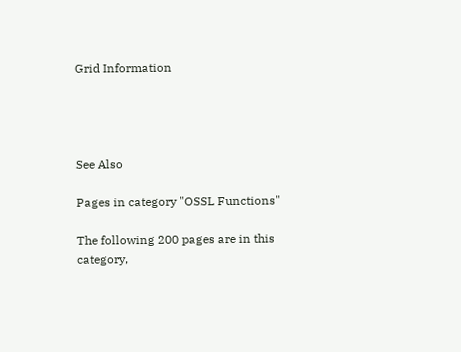Grid Information




See Also

Pages in category "OSSL Functions"

The following 200 pages are in this category,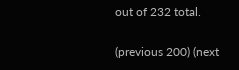out of 232 total.

(previous 200) (next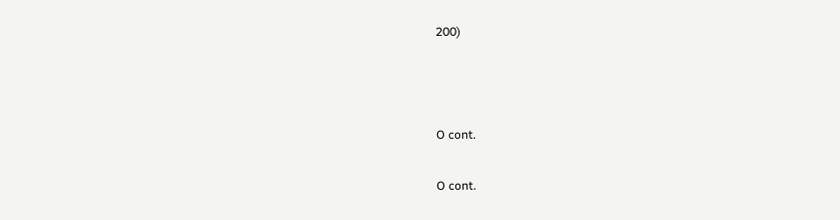200)



O cont.

O cont.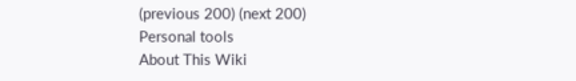(previous 200) (next 200)
Personal tools
About This Wiki